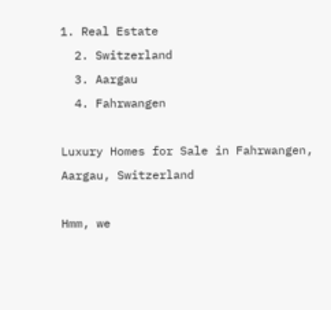1. Real Estate
  2. Switzerland
  3. Aargau
  4. Fahrwangen

Luxury Homes for Sale in Fahrwangen, Aargau, Switzerland

Hmm, we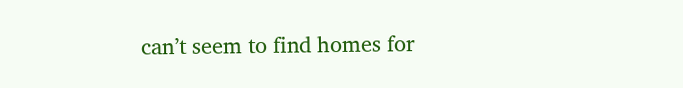can’t seem to find homes for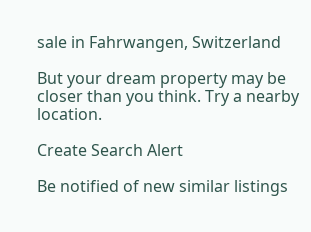sale in Fahrwangen, Switzerland

But your dream property may be closer than you think. Try a nearby location.

Create Search Alert

Be notified of new similar listings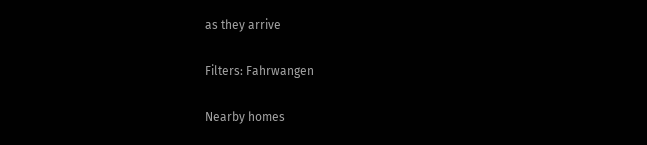as they arrive

Filters: Fahrwangen

Nearby homes